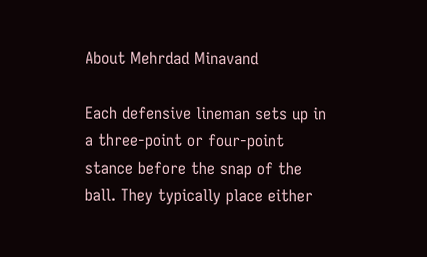About Mehrdad Minavand

Each defensive lineman sets up in a three-point or four-point stance before the snap of the ball. They typically place either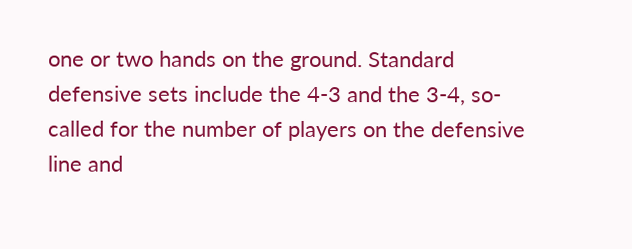one or two hands on the ground. Standard defensive sets include the 4-3 and the 3-4, so-called for the number of players on the defensive line and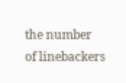the number of linebackers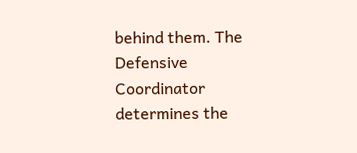behind them. The Defensive Coordinator determines the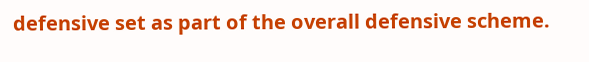defensive set as part of the overall defensive scheme.